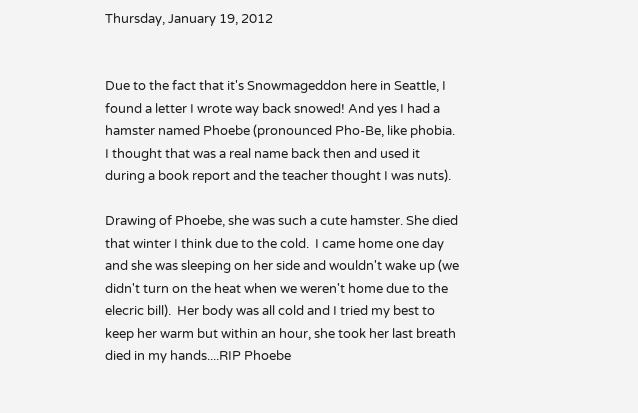Thursday, January 19, 2012


Due to the fact that it's Snowmageddon here in Seattle, I found a letter I wrote way back snowed! And yes I had a hamster named Phoebe (pronounced Pho-Be, like phobia. I thought that was a real name back then and used it during a book report and the teacher thought I was nuts).

Drawing of Phoebe, she was such a cute hamster. She died that winter I think due to the cold.  I came home one day and she was sleeping on her side and wouldn't wake up (we didn't turn on the heat when we weren't home due to the elecric bill).  Her body was all cold and I tried my best to keep her warm but within an hour, she took her last breath died in my hands....RIP Phoebe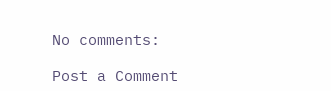No comments:

Post a Comment